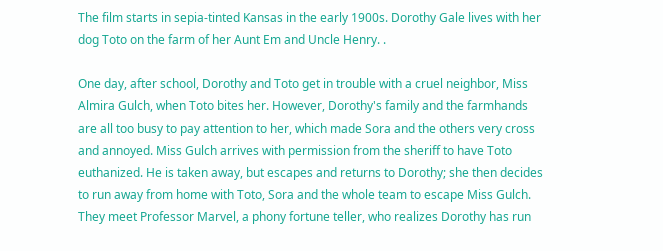The film starts in sepia-tinted Kansas in the early 1900s. Dorothy Gale lives with her dog Toto on the farm of her Aunt Em and Uncle Henry. .

One day, after school, Dorothy and Toto get in trouble with a cruel neighbor, Miss Almira Gulch, when Toto bites her. However, Dorothy's family and the farmhands are all too busy to pay attention to her, which made Sora and the others very cross and annoyed. Miss Gulch arrives with permission from the sheriff to have Toto euthanized. He is taken away, but escapes and returns to Dorothy; she then decides to run away from home with Toto, Sora and the whole team to escape Miss Gulch. They meet Professor Marvel, a phony fortune teller, who realizes Dorothy has run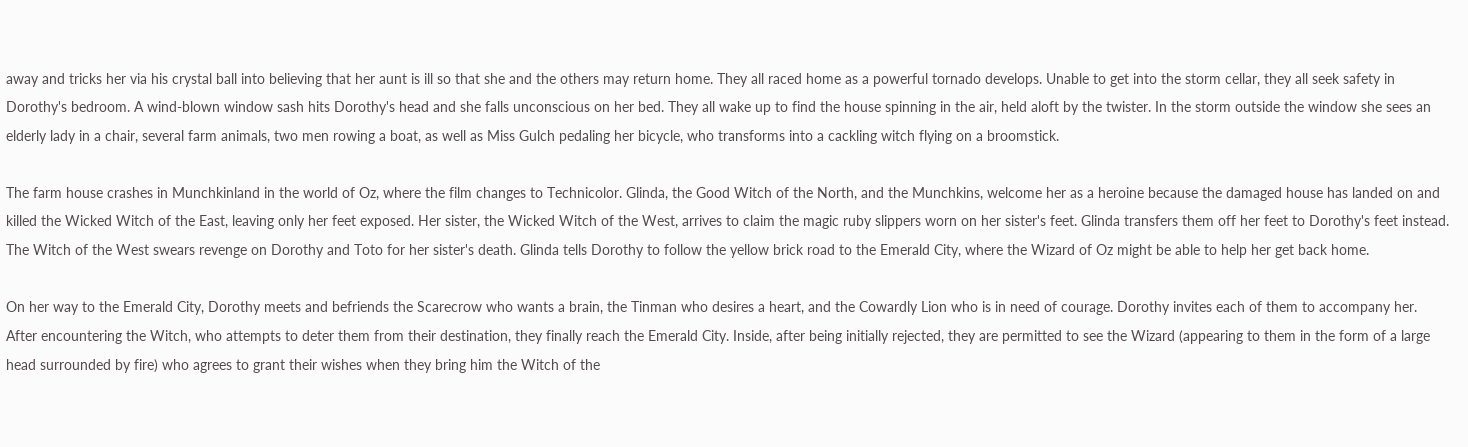away and tricks her via his crystal ball into believing that her aunt is ill so that she and the others may return home. They all raced home as a powerful tornado develops. Unable to get into the storm cellar, they all seek safety in Dorothy's bedroom. A wind-blown window sash hits Dorothy's head and she falls unconscious on her bed. They all wake up to find the house spinning in the air, held aloft by the twister. In the storm outside the window she sees an elderly lady in a chair, several farm animals, two men rowing a boat, as well as Miss Gulch pedaling her bicycle, who transforms into a cackling witch flying on a broomstick.

The farm house crashes in Munchkinland in the world of Oz, where the film changes to Technicolor. Glinda, the Good Witch of the North, and the Munchkins, welcome her as a heroine because the damaged house has landed on and killed the Wicked Witch of the East, leaving only her feet exposed. Her sister, the Wicked Witch of the West, arrives to claim the magic ruby slippers worn on her sister's feet. Glinda transfers them off her feet to Dorothy's feet instead. The Witch of the West swears revenge on Dorothy and Toto for her sister's death. Glinda tells Dorothy to follow the yellow brick road to the Emerald City, where the Wizard of Oz might be able to help her get back home.

On her way to the Emerald City, Dorothy meets and befriends the Scarecrow who wants a brain, the Tinman who desires a heart, and the Cowardly Lion who is in need of courage. Dorothy invites each of them to accompany her. After encountering the Witch, who attempts to deter them from their destination, they finally reach the Emerald City. Inside, after being initially rejected, they are permitted to see the Wizard (appearing to them in the form of a large head surrounded by fire) who agrees to grant their wishes when they bring him the Witch of the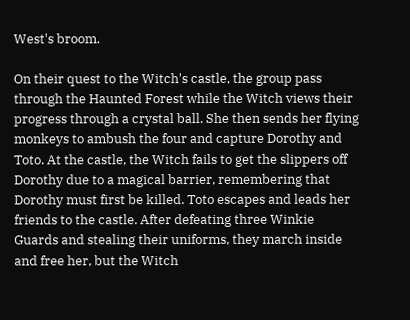West's broom.

On their quest to the Witch's castle, the group pass through the Haunted Forest while the Witch views their progress through a crystal ball. She then sends her flying monkeys to ambush the four and capture Dorothy and Toto. At the castle, the Witch fails to get the slippers off Dorothy due to a magical barrier, remembering that Dorothy must first be killed. Toto escapes and leads her friends to the castle. After defeating three Winkie Guards and stealing their uniforms, they march inside and free her, but the Witch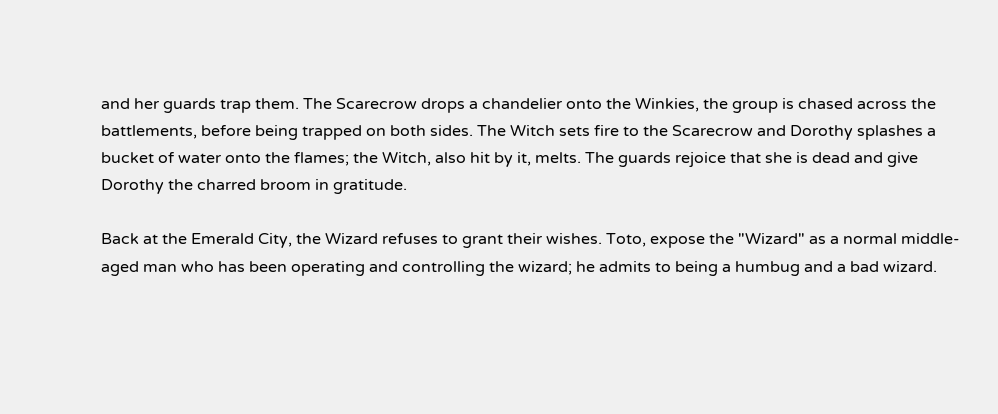and her guards trap them. The Scarecrow drops a chandelier onto the Winkies, the group is chased across the battlements, before being trapped on both sides. The Witch sets fire to the Scarecrow and Dorothy splashes a bucket of water onto the flames; the Witch, also hit by it, melts. The guards rejoice that she is dead and give Dorothy the charred broom in gratitude.

Back at the Emerald City, the Wizard refuses to grant their wishes. Toto, expose the "Wizard" as a normal middle-aged man who has been operating and controlling the wizard; he admits to being a humbug and a bad wizard.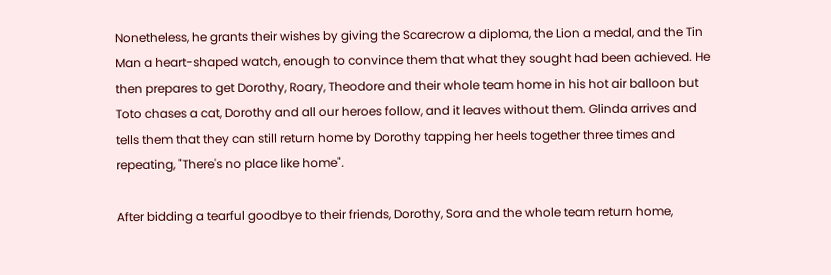Nonetheless, he grants their wishes by giving the Scarecrow a diploma, the Lion a medal, and the Tin Man a heart-shaped watch, enough to convince them that what they sought had been achieved. He then prepares to get Dorothy, Roary, Theodore and their whole team home in his hot air balloon but Toto chases a cat, Dorothy and all our heroes follow, and it leaves without them. Glinda arrives and tells them that they can still return home by Dorothy tapping her heels together three times and repeating, "There's no place like home".

After bidding a tearful goodbye to their friends, Dorothy, Sora and the whole team return home,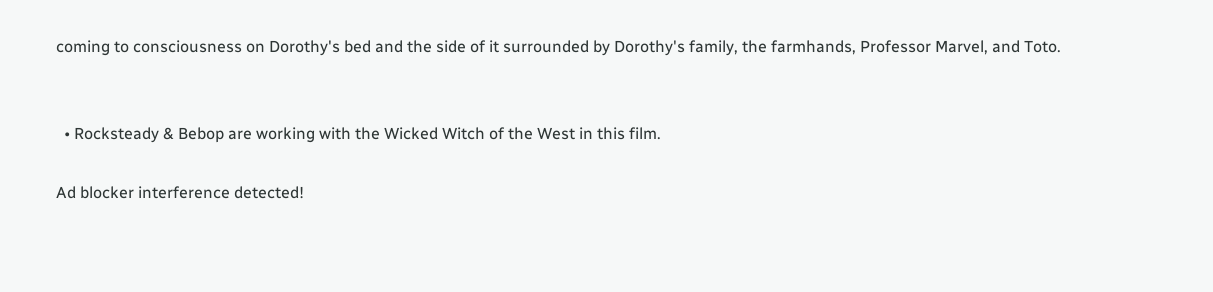coming to consciousness on Dorothy's bed and the side of it surrounded by Dorothy's family, the farmhands, Professor Marvel, and Toto.


  • Rocksteady & Bebop are working with the Wicked Witch of the West in this film.

Ad blocker interference detected!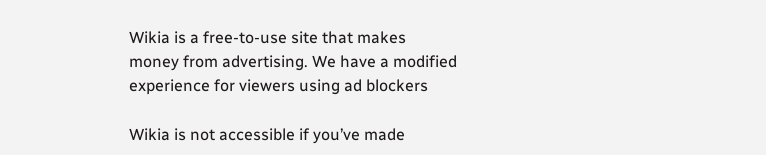Wikia is a free-to-use site that makes money from advertising. We have a modified experience for viewers using ad blockers

Wikia is not accessible if you’ve made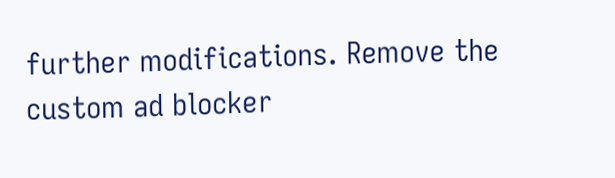further modifications. Remove the custom ad blocker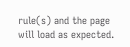rule(s) and the page will load as expected.